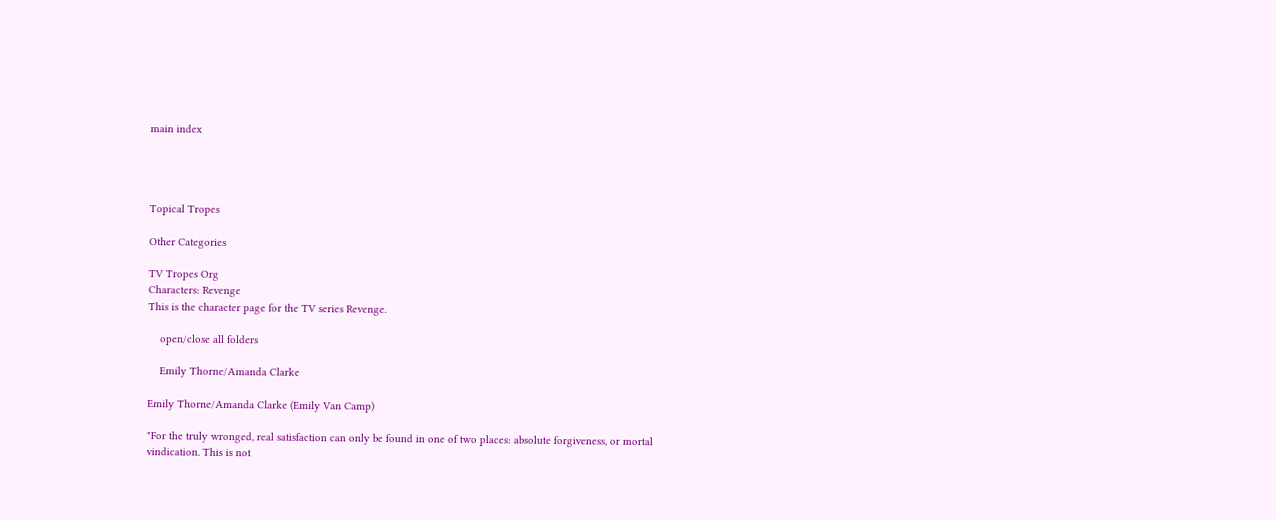main index




Topical Tropes

Other Categories

TV Tropes Org
Characters: Revenge
This is the character page for the TV series Revenge.

    open/close all folders

    Emily Thorne/Amanda Clarke

Emily Thorne/Amanda Clarke (Emily Van Camp)

"For the truly wronged, real satisfaction can only be found in one of two places: absolute forgiveness, or mortal vindication. This is not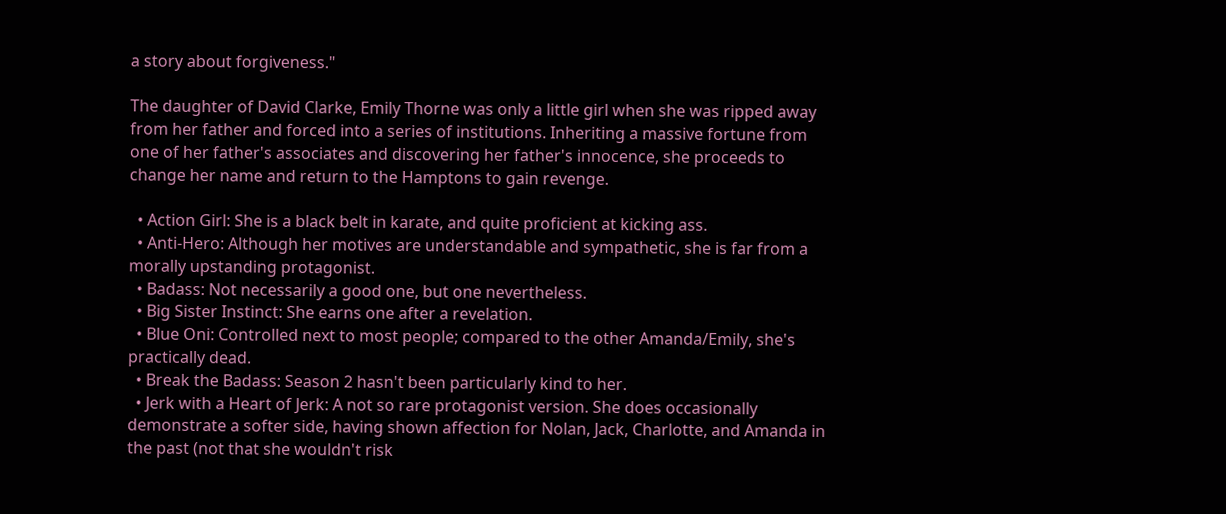a story about forgiveness."

The daughter of David Clarke, Emily Thorne was only a little girl when she was ripped away from her father and forced into a series of institutions. Inheriting a massive fortune from one of her father's associates and discovering her father's innocence, she proceeds to change her name and return to the Hamptons to gain revenge.

  • Action Girl: She is a black belt in karate, and quite proficient at kicking ass.
  • Anti-Hero: Although her motives are understandable and sympathetic, she is far from a morally upstanding protagonist.
  • Badass: Not necessarily a good one, but one nevertheless.
  • Big Sister Instinct: She earns one after a revelation.
  • Blue Oni: Controlled next to most people; compared to the other Amanda/Emily, she's practically dead.
  • Break the Badass: Season 2 hasn't been particularly kind to her.
  • Jerk with a Heart of Jerk: A not so rare protagonist version. She does occasionally demonstrate a softer side, having shown affection for Nolan, Jack, Charlotte, and Amanda in the past (not that she wouldn't risk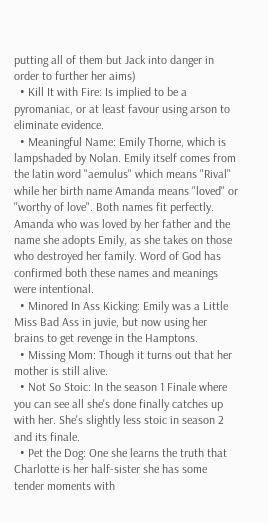putting all of them but Jack into danger in order to further her aims)
  • Kill It with Fire: Is implied to be a pyromaniac, or at least favour using arson to eliminate evidence.
  • Meaningful Name: Emily Thorne, which is lampshaded by Nolan. Emily itself comes from the latin word "aemulus" which means "Rival" while her birth name Amanda means "loved" or "worthy of love". Both names fit perfectly. Amanda who was loved by her father and the name she adopts Emily, as she takes on those who destroyed her family. Word of God has confirmed both these names and meanings were intentional.
  • Minored In Ass Kicking: Emily was a Little Miss Bad Ass in juvie, but now using her brains to get revenge in the Hamptons.
  • Missing Mom: Though it turns out that her mother is still alive.
  • Not So Stoic: In the season 1 Finale where you can see all she's done finally catches up with her. She's slightly less stoic in season 2 and its finale.
  • Pet the Dog: One she learns the truth that Charlotte is her half-sister she has some tender moments with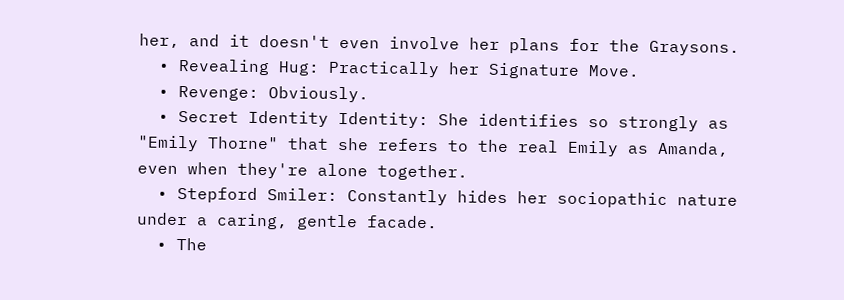her, and it doesn't even involve her plans for the Graysons.
  • Revealing Hug: Practically her Signature Move.
  • Revenge: Obviously.
  • Secret Identity Identity: She identifies so strongly as "Emily Thorne" that she refers to the real Emily as Amanda, even when they're alone together.
  • Stepford Smiler: Constantly hides her sociopathic nature under a caring, gentle facade.
  • The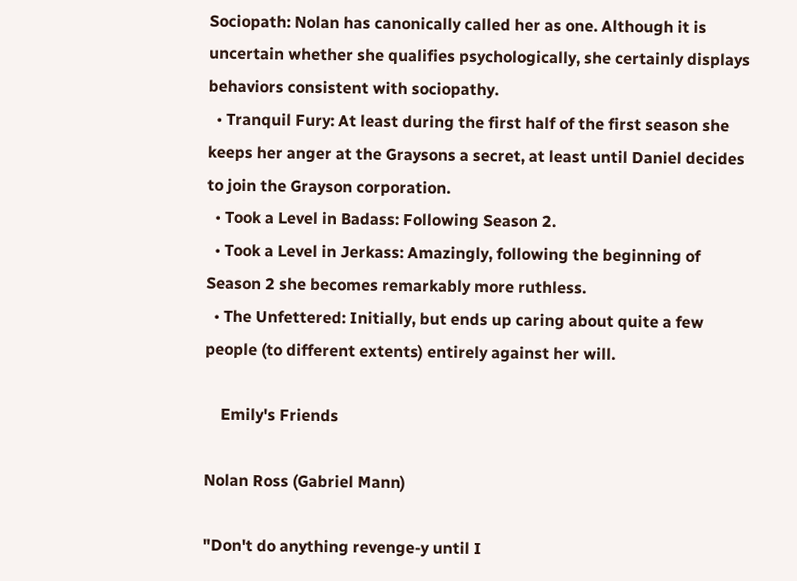Sociopath: Nolan has canonically called her as one. Although it is uncertain whether she qualifies psychologically, she certainly displays behaviors consistent with sociopathy.
  • Tranquil Fury: At least during the first half of the first season she keeps her anger at the Graysons a secret, at least until Daniel decides to join the Grayson corporation.
  • Took a Level in Badass: Following Season 2.
  • Took a Level in Jerkass: Amazingly, following the beginning of Season 2 she becomes remarkably more ruthless.
  • The Unfettered: Initially, but ends up caring about quite a few people (to different extents) entirely against her will.

    Emily's Friends

Nolan Ross (Gabriel Mann)

"Don't do anything revenge-y until I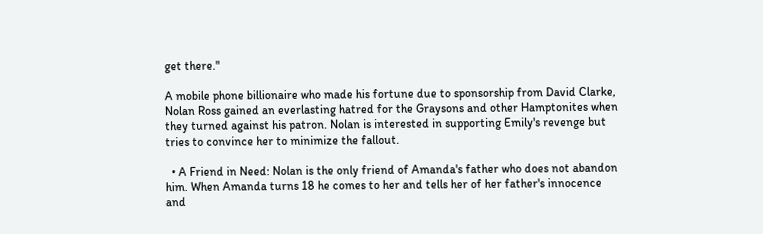get there."

A mobile phone billionaire who made his fortune due to sponsorship from David Clarke, Nolan Ross gained an everlasting hatred for the Graysons and other Hamptonites when they turned against his patron. Nolan is interested in supporting Emily's revenge but tries to convince her to minimize the fallout.

  • A Friend in Need: Nolan is the only friend of Amanda's father who does not abandon him. When Amanda turns 18 he comes to her and tells her of her father's innocence and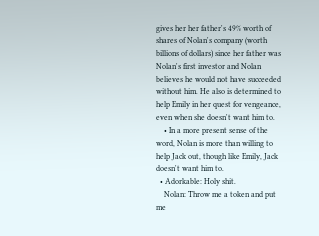gives her her father's 49% worth of shares of Nolan's company (worth billions of dollars) since her father was Nolan's first investor and Nolan believes he would not have succeeded without him. He also is determined to help Emily in her quest for vengeance, even when she doesn't want him to.
    • In a more present sense of the word, Nolan is more than willing to help Jack out, though like Emily, Jack doesn't want him to.
  • Adorkable: Holy shit.
    Nolan: Throw me a token and put me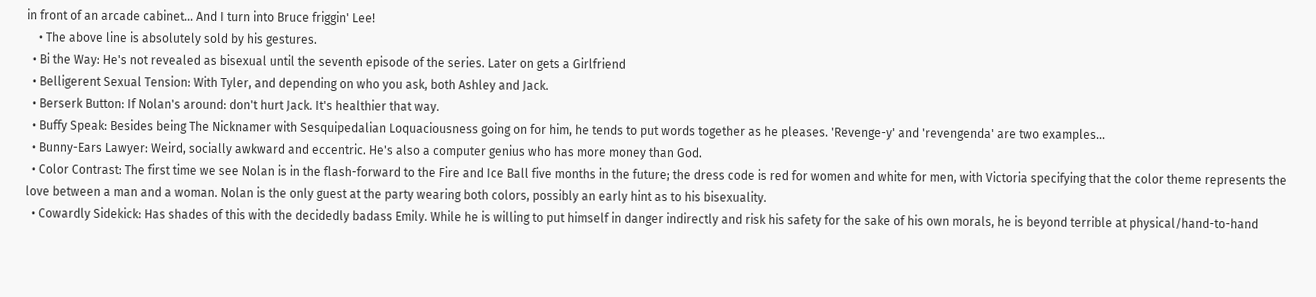in front of an arcade cabinet... And I turn into Bruce friggin' Lee!
    • The above line is absolutely sold by his gestures.
  • Bi the Way: He's not revealed as bisexual until the seventh episode of the series. Later on gets a Girlfriend
  • Belligerent Sexual Tension: With Tyler, and depending on who you ask, both Ashley and Jack.
  • Berserk Button: If Nolan's around: don't hurt Jack. It's healthier that way.
  • Buffy Speak: Besides being The Nicknamer with Sesquipedalian Loquaciousness going on for him, he tends to put words together as he pleases. 'Revenge-y' and 'revengenda' are two examples...
  • Bunny-Ears Lawyer: Weird, socially awkward and eccentric. He's also a computer genius who has more money than God.
  • Color Contrast: The first time we see Nolan is in the flash-forward to the Fire and Ice Ball five months in the future; the dress code is red for women and white for men, with Victoria specifying that the color theme represents the love between a man and a woman. Nolan is the only guest at the party wearing both colors, possibly an early hint as to his bisexuality.
  • Cowardly Sidekick: Has shades of this with the decidedly badass Emily. While he is willing to put himself in danger indirectly and risk his safety for the sake of his own morals, he is beyond terrible at physical/hand-to-hand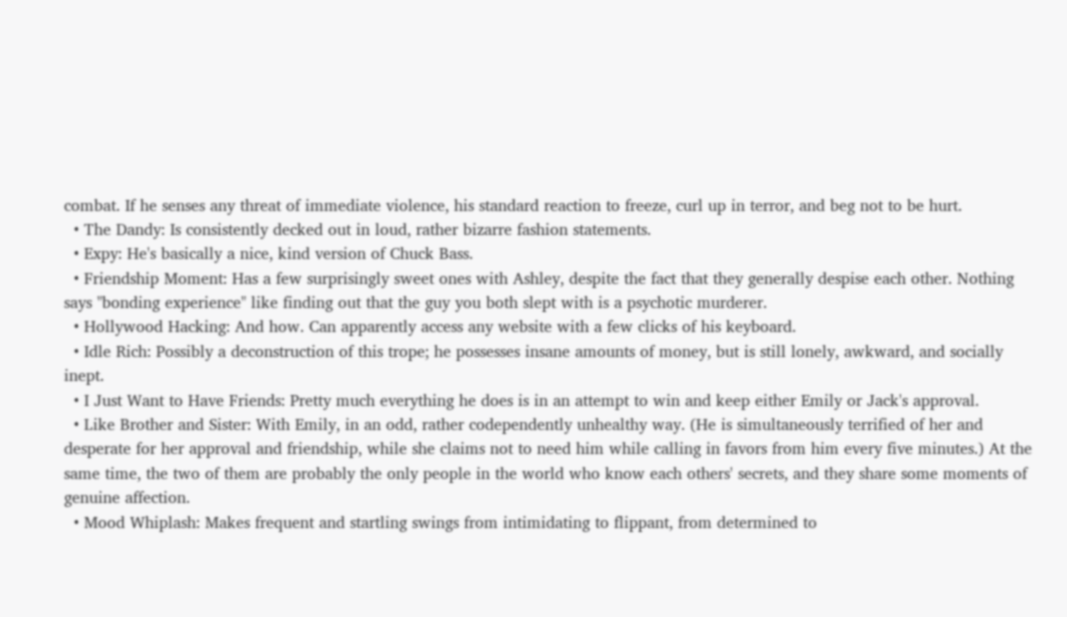combat. If he senses any threat of immediate violence, his standard reaction to freeze, curl up in terror, and beg not to be hurt.
  • The Dandy: Is consistently decked out in loud, rather bizarre fashion statements.
  • Expy: He's basically a nice, kind version of Chuck Bass.
  • Friendship Moment: Has a few surprisingly sweet ones with Ashley, despite the fact that they generally despise each other. Nothing says "bonding experience" like finding out that the guy you both slept with is a psychotic murderer.
  • Hollywood Hacking: And how. Can apparently access any website with a few clicks of his keyboard.
  • Idle Rich: Possibly a deconstruction of this trope; he possesses insane amounts of money, but is still lonely, awkward, and socially inept.
  • I Just Want to Have Friends: Pretty much everything he does is in an attempt to win and keep either Emily or Jack's approval.
  • Like Brother and Sister: With Emily, in an odd, rather codependently unhealthy way. (He is simultaneously terrified of her and desperate for her approval and friendship, while she claims not to need him while calling in favors from him every five minutes.) At the same time, the two of them are probably the only people in the world who know each others' secrets, and they share some moments of genuine affection.
  • Mood Whiplash: Makes frequent and startling swings from intimidating to flippant, from determined to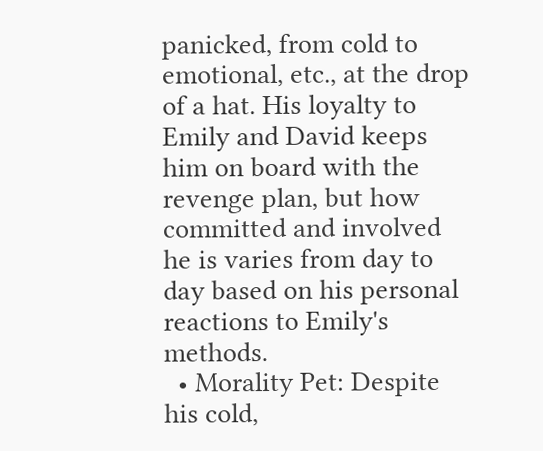panicked, from cold to emotional, etc., at the drop of a hat. His loyalty to Emily and David keeps him on board with the revenge plan, but how committed and involved he is varies from day to day based on his personal reactions to Emily's methods.
  • Morality Pet: Despite his cold,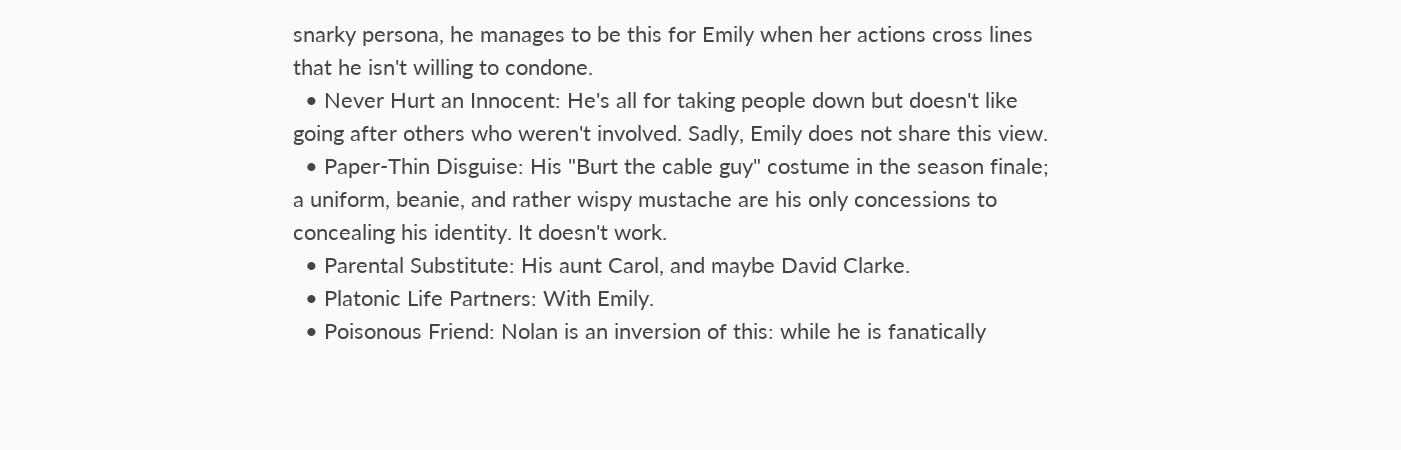snarky persona, he manages to be this for Emily when her actions cross lines that he isn't willing to condone.
  • Never Hurt an Innocent: He's all for taking people down but doesn't like going after others who weren't involved. Sadly, Emily does not share this view.
  • Paper-Thin Disguise: His "Burt the cable guy" costume in the season finale; a uniform, beanie, and rather wispy mustache are his only concessions to concealing his identity. It doesn't work.
  • Parental Substitute: His aunt Carol, and maybe David Clarke.
  • Platonic Life Partners: With Emily.
  • Poisonous Friend: Nolan is an inversion of this: while he is fanatically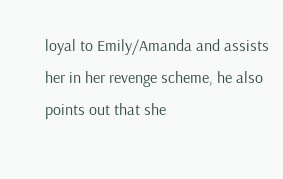loyal to Emily/Amanda and assists her in her revenge scheme, he also points out that she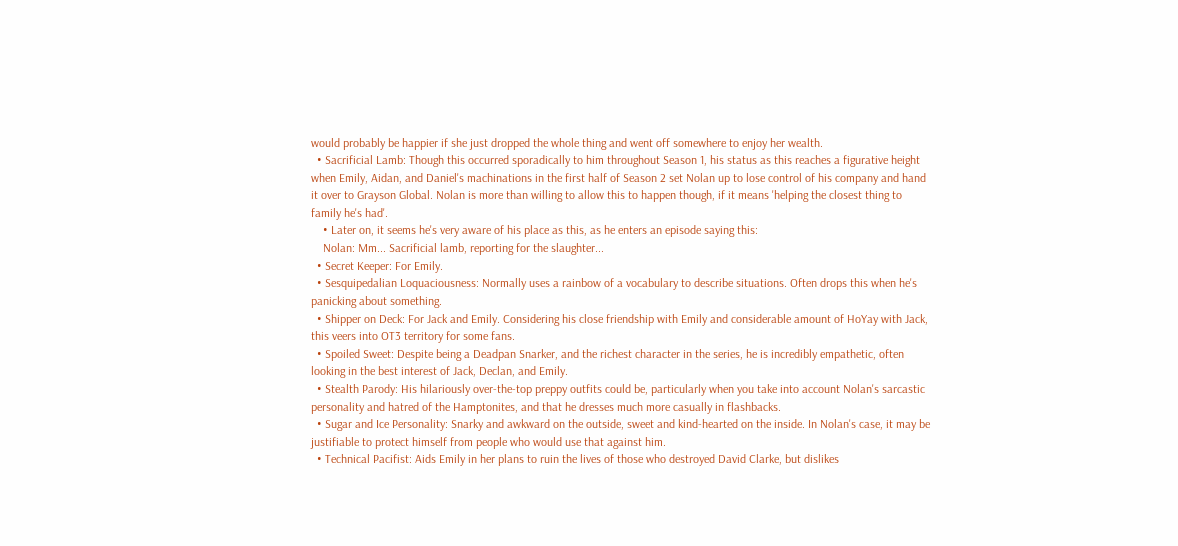would probably be happier if she just dropped the whole thing and went off somewhere to enjoy her wealth.
  • Sacrificial Lamb: Though this occurred sporadically to him throughout Season 1, his status as this reaches a figurative height when Emily, Aidan, and Daniel's machinations in the first half of Season 2 set Nolan up to lose control of his company and hand it over to Grayson Global. Nolan is more than willing to allow this to happen though, if it means 'helping the closest thing to family he's had'.
    • Later on, it seems he's very aware of his place as this, as he enters an episode saying this:
    Nolan: Mm... Sacrificial lamb, reporting for the slaughter...
  • Secret Keeper: For Emily.
  • Sesquipedalian Loquaciousness: Normally uses a rainbow of a vocabulary to describe situations. Often drops this when he's panicking about something.
  • Shipper on Deck: For Jack and Emily. Considering his close friendship with Emily and considerable amount of HoYay with Jack, this veers into OT3 territory for some fans.
  • Spoiled Sweet: Despite being a Deadpan Snarker, and the richest character in the series, he is incredibly empathetic, often looking in the best interest of Jack, Declan, and Emily.
  • Stealth Parody: His hilariously over-the-top preppy outfits could be, particularly when you take into account Nolan's sarcastic personality and hatred of the Hamptonites, and that he dresses much more casually in flashbacks.
  • Sugar and Ice Personality: Snarky and awkward on the outside, sweet and kind-hearted on the inside. In Nolan's case, it may be justifiable to protect himself from people who would use that against him.
  • Technical Pacifist: Aids Emily in her plans to ruin the lives of those who destroyed David Clarke, but dislikes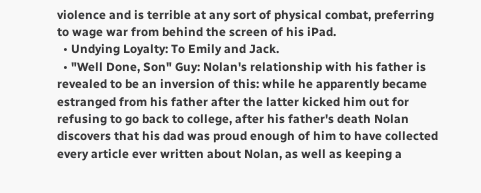violence and is terrible at any sort of physical combat, preferring to wage war from behind the screen of his iPad.
  • Undying Loyalty: To Emily and Jack.
  • "Well Done, Son" Guy: Nolan's relationship with his father is revealed to be an inversion of this: while he apparently became estranged from his father after the latter kicked him out for refusing to go back to college, after his father's death Nolan discovers that his dad was proud enough of him to have collected every article ever written about Nolan, as well as keeping a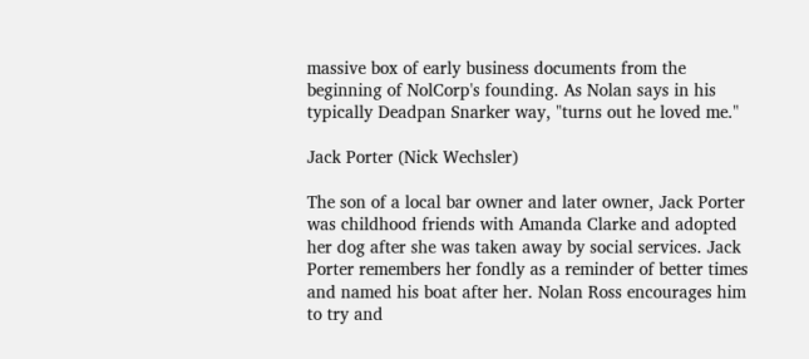massive box of early business documents from the beginning of NolCorp's founding. As Nolan says in his typically Deadpan Snarker way, "turns out he loved me."

Jack Porter (Nick Wechsler)

The son of a local bar owner and later owner, Jack Porter was childhood friends with Amanda Clarke and adopted her dog after she was taken away by social services. Jack Porter remembers her fondly as a reminder of better times and named his boat after her. Nolan Ross encourages him to try and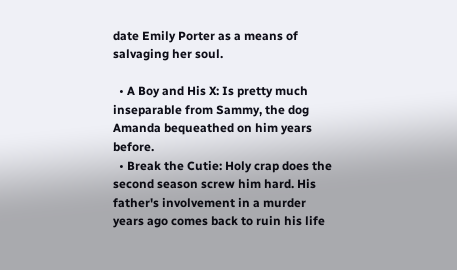date Emily Porter as a means of salvaging her soul.

  • A Boy and His X: Is pretty much inseparable from Sammy, the dog Amanda bequeathed on him years before.
  • Break the Cutie: Holy crap does the second season screw him hard. His father's involvement in a murder years ago comes back to ruin his life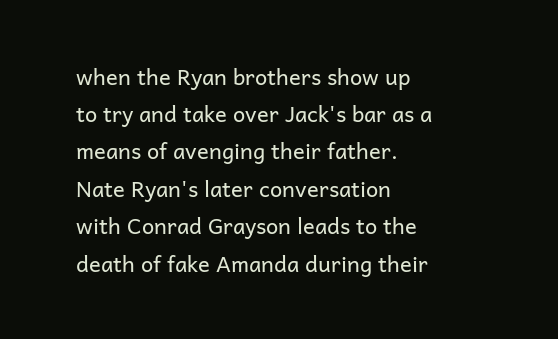when the Ryan brothers show up to try and take over Jack's bar as a means of avenging their father. Nate Ryan's later conversation with Conrad Grayson leads to the death of fake Amanda during their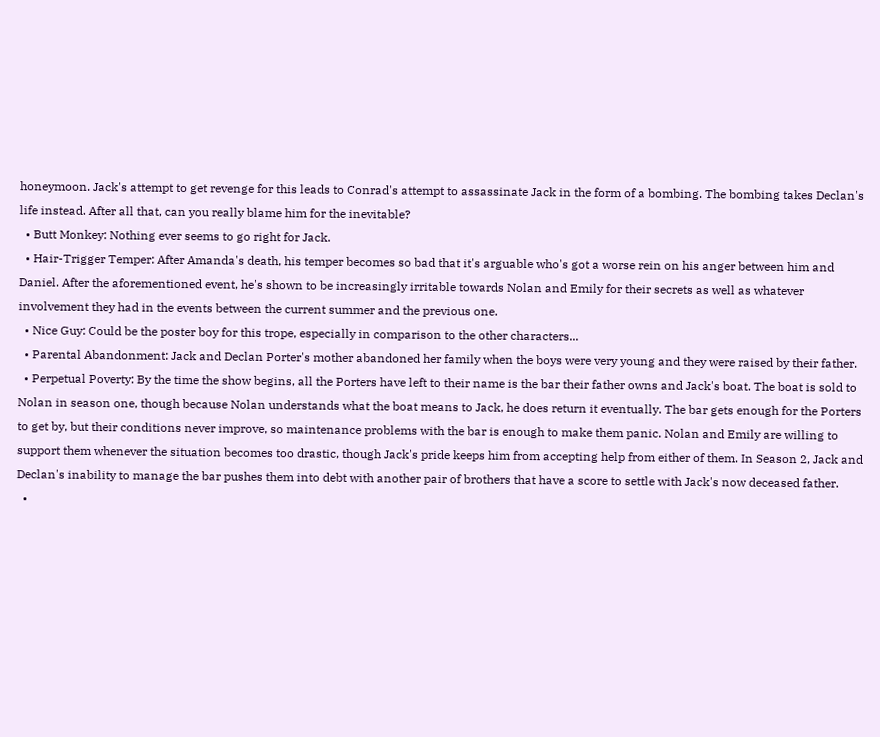honeymoon. Jack's attempt to get revenge for this leads to Conrad's attempt to assassinate Jack in the form of a bombing. The bombing takes Declan's life instead. After all that, can you really blame him for the inevitable?
  • Butt Monkey: Nothing ever seems to go right for Jack.
  • Hair-Trigger Temper: After Amanda's death, his temper becomes so bad that it's arguable who's got a worse rein on his anger between him and Daniel. After the aforementioned event, he's shown to be increasingly irritable towards Nolan and Emily for their secrets as well as whatever involvement they had in the events between the current summer and the previous one.
  • Nice Guy: Could be the poster boy for this trope, especially in comparison to the other characters...
  • Parental Abandonment: Jack and Declan Porter's mother abandoned her family when the boys were very young and they were raised by their father.
  • Perpetual Poverty: By the time the show begins, all the Porters have left to their name is the bar their father owns and Jack's boat. The boat is sold to Nolan in season one, though because Nolan understands what the boat means to Jack, he does return it eventually. The bar gets enough for the Porters to get by, but their conditions never improve, so maintenance problems with the bar is enough to make them panic. Nolan and Emily are willing to support them whenever the situation becomes too drastic, though Jack's pride keeps him from accepting help from either of them. In Season 2, Jack and Declan's inability to manage the bar pushes them into debt with another pair of brothers that have a score to settle with Jack's now deceased father.
  •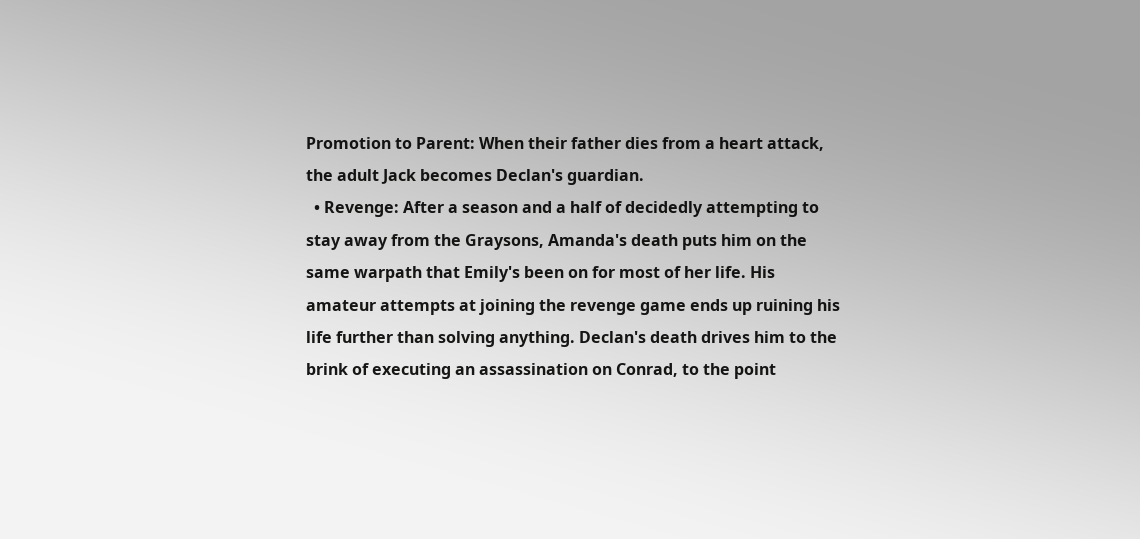Promotion to Parent: When their father dies from a heart attack, the adult Jack becomes Declan's guardian.
  • Revenge: After a season and a half of decidedly attempting to stay away from the Graysons, Amanda's death puts him on the same warpath that Emily's been on for most of her life. His amateur attempts at joining the revenge game ends up ruining his life further than solving anything. Declan's death drives him to the brink of executing an assassination on Conrad, to the point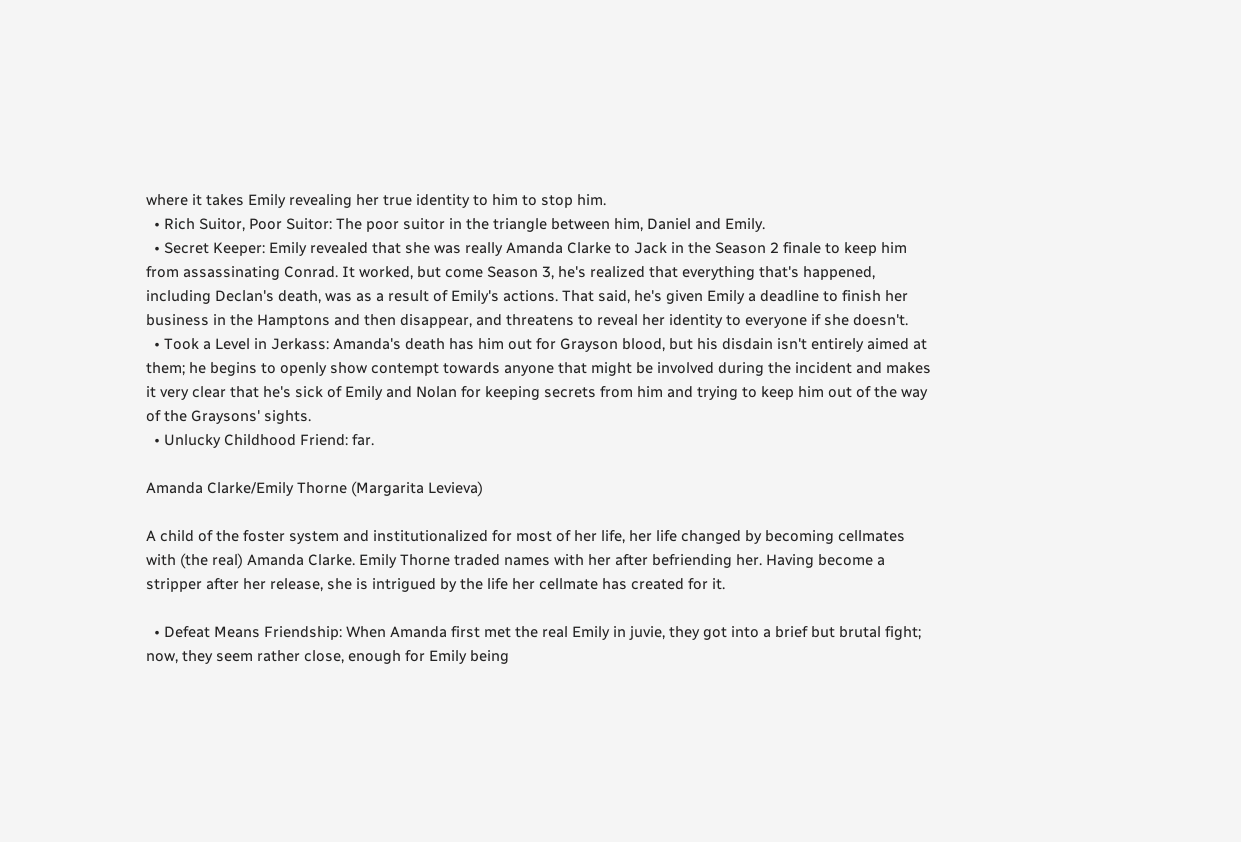where it takes Emily revealing her true identity to him to stop him.
  • Rich Suitor, Poor Suitor: The poor suitor in the triangle between him, Daniel and Emily.
  • Secret Keeper: Emily revealed that she was really Amanda Clarke to Jack in the Season 2 finale to keep him from assassinating Conrad. It worked, but come Season 3, he's realized that everything that's happened, including Declan's death, was as a result of Emily's actions. That said, he's given Emily a deadline to finish her business in the Hamptons and then disappear, and threatens to reveal her identity to everyone if she doesn't.
  • Took a Level in Jerkass: Amanda's death has him out for Grayson blood, but his disdain isn't entirely aimed at them; he begins to openly show contempt towards anyone that might be involved during the incident and makes it very clear that he's sick of Emily and Nolan for keeping secrets from him and trying to keep him out of the way of the Graysons' sights.
  • Unlucky Childhood Friend: far.

Amanda Clarke/Emily Thorne (Margarita Levieva)

A child of the foster system and institutionalized for most of her life, her life changed by becoming cellmates with (the real) Amanda Clarke. Emily Thorne traded names with her after befriending her. Having become a stripper after her release, she is intrigued by the life her cellmate has created for it.

  • Defeat Means Friendship: When Amanda first met the real Emily in juvie, they got into a brief but brutal fight; now, they seem rather close, enough for Emily being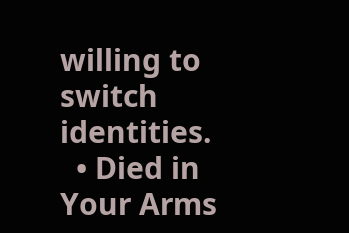willing to switch identities.
  • Died in Your Arms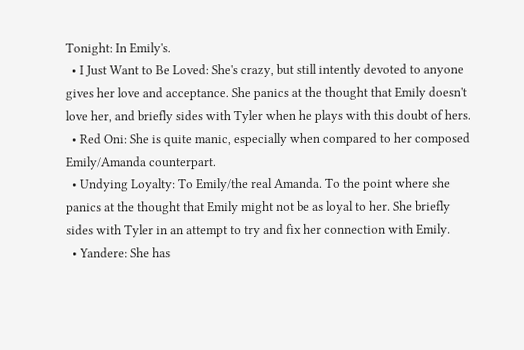Tonight: In Emily's.
  • I Just Want to Be Loved: She's crazy, but still intently devoted to anyone gives her love and acceptance. She panics at the thought that Emily doesn't love her, and briefly sides with Tyler when he plays with this doubt of hers.
  • Red Oni: She is quite manic, especially when compared to her composed Emily/Amanda counterpart.
  • Undying Loyalty: To Emily/the real Amanda. To the point where she panics at the thought that Emily might not be as loyal to her. She briefly sides with Tyler in an attempt to try and fix her connection with Emily.
  • Yandere: She has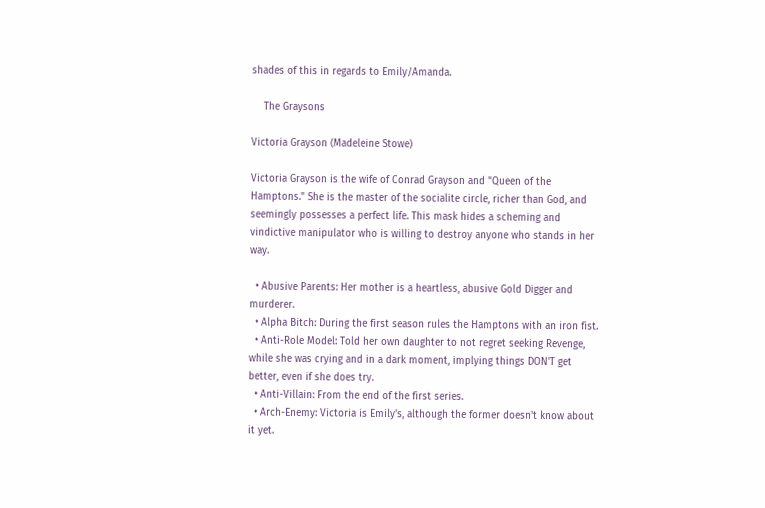shades of this in regards to Emily/Amanda.

    The Graysons

Victoria Grayson (Madeleine Stowe)

Victoria Grayson is the wife of Conrad Grayson and "Queen of the Hamptons." She is the master of the socialite circle, richer than God, and seemingly possesses a perfect life. This mask hides a scheming and vindictive manipulator who is willing to destroy anyone who stands in her way.

  • Abusive Parents: Her mother is a heartless, abusive Gold Digger and murderer.
  • Alpha Bitch: During the first season rules the Hamptons with an iron fist.
  • Anti-Role Model: Told her own daughter to not regret seeking Revenge, while she was crying and in a dark moment, implying things DON'T get better, even if she does try.
  • Anti-Villain: From the end of the first series.
  • Arch-Enemy: Victoria is Emily's, although the former doesn't know about it yet.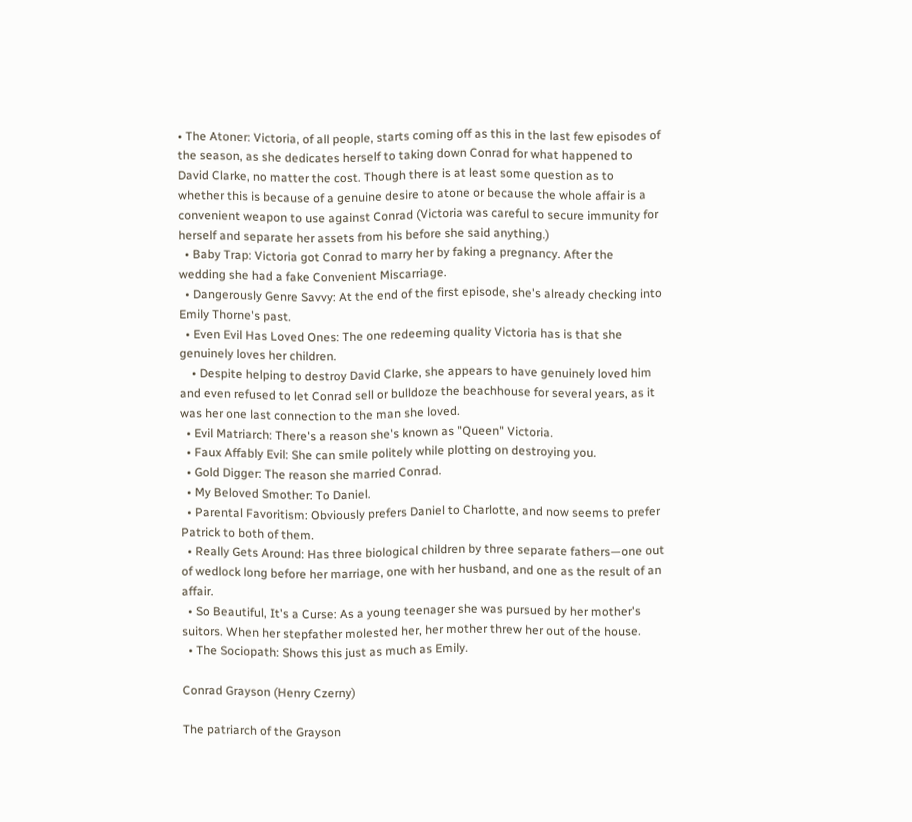• The Atoner: Victoria, of all people, starts coming off as this in the last few episodes of the season, as she dedicates herself to taking down Conrad for what happened to David Clarke, no matter the cost. Though there is at least some question as to whether this is because of a genuine desire to atone or because the whole affair is a convenient weapon to use against Conrad (Victoria was careful to secure immunity for herself and separate her assets from his before she said anything.)
  • Baby Trap: Victoria got Conrad to marry her by faking a pregnancy. After the wedding she had a fake Convenient Miscarriage.
  • Dangerously Genre Savvy: At the end of the first episode, she's already checking into Emily Thorne's past.
  • Even Evil Has Loved Ones: The one redeeming quality Victoria has is that she genuinely loves her children.
    • Despite helping to destroy David Clarke, she appears to have genuinely loved him and even refused to let Conrad sell or bulldoze the beachhouse for several years, as it was her one last connection to the man she loved.
  • Evil Matriarch: There's a reason she's known as "Queen" Victoria.
  • Faux Affably Evil: She can smile politely while plotting on destroying you.
  • Gold Digger: The reason she married Conrad.
  • My Beloved Smother: To Daniel.
  • Parental Favoritism: Obviously prefers Daniel to Charlotte, and now seems to prefer Patrick to both of them.
  • Really Gets Around: Has three biological children by three separate fathers—one out of wedlock long before her marriage, one with her husband, and one as the result of an affair.
  • So Beautiful, It's a Curse: As a young teenager she was pursued by her mother's suitors. When her stepfather molested her, her mother threw her out of the house.
  • The Sociopath: Shows this just as much as Emily.

Conrad Grayson (Henry Czerny)

The patriarch of the Grayson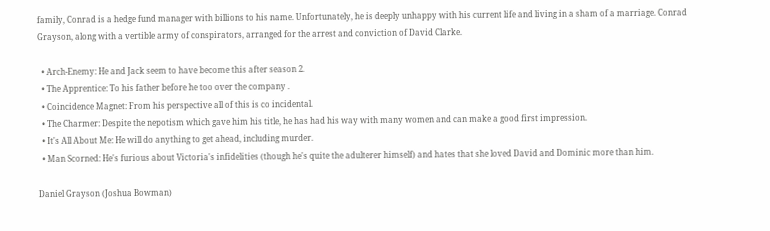family, Conrad is a hedge fund manager with billions to his name. Unfortunately, he is deeply unhappy with his current life and living in a sham of a marriage. Conrad Grayson, along with a vertible army of conspirators, arranged for the arrest and conviction of David Clarke.

  • Arch-Enemy: He and Jack seem to have become this after season 2.
  • The Apprentice: To his father before he too over the company .
  • Coincidence Magnet: From his perspective all of this is co incidental.
  • The Charmer: Despite the nepotism which gave him his title, he has had his way with many women and can make a good first impression.
  • It's All About Me: He will do anything to get ahead, including murder.
  • Man Scorned: He's furious about Victoria's infidelities (though he's quite the adulterer himself) and hates that she loved David and Dominic more than him.

Daniel Grayson (Joshua Bowman)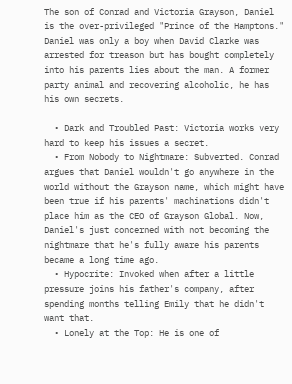The son of Conrad and Victoria Grayson, Daniel is the over-privileged "Prince of the Hamptons." Daniel was only a boy when David Clarke was arrested for treason but has bought completely into his parents lies about the man. A former party animal and recovering alcoholic, he has his own secrets.

  • Dark and Troubled Past: Victoria works very hard to keep his issues a secret.
  • From Nobody to Nightmare: Subverted. Conrad argues that Daniel wouldn't go anywhere in the world without the Grayson name, which might have been true if his parents' machinations didn't place him as the CEO of Grayson Global. Now, Daniel's just concerned with not becoming the nightmare that he's fully aware his parents became a long time ago.
  • Hypocrite: Invoked when after a little pressure joins his father's company, after spending months telling Emily that he didn't want that.
  • Lonely at the Top: He is one of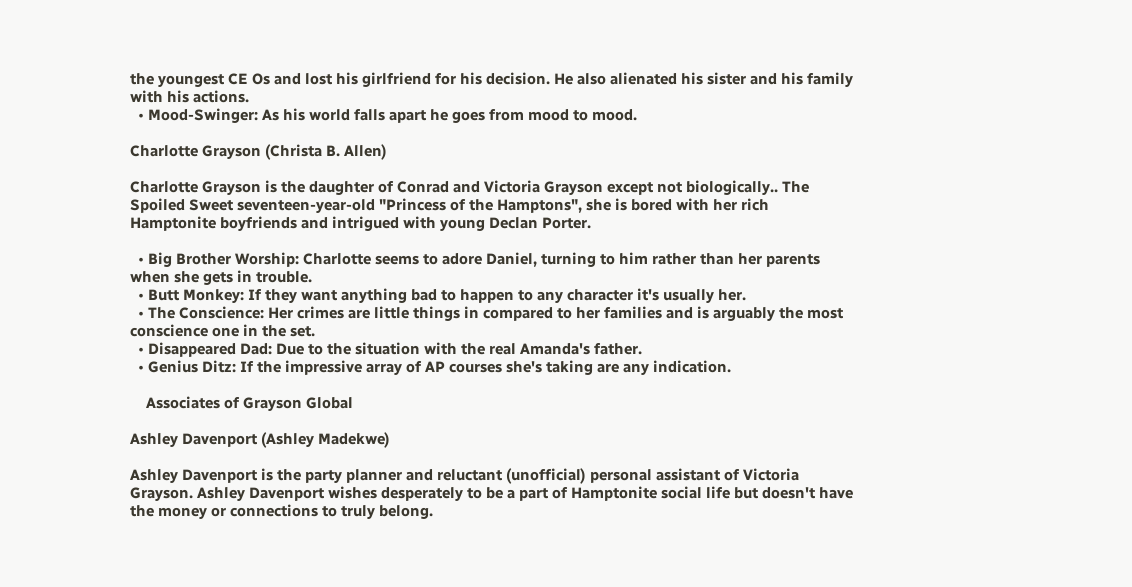the youngest CE Os and lost his girlfriend for his decision. He also alienated his sister and his family with his actions.
  • Mood-Swinger: As his world falls apart he goes from mood to mood.

Charlotte Grayson (Christa B. Allen)

Charlotte Grayson is the daughter of Conrad and Victoria Grayson except not biologically.. The Spoiled Sweet seventeen-year-old "Princess of the Hamptons", she is bored with her rich Hamptonite boyfriends and intrigued with young Declan Porter.

  • Big Brother Worship: Charlotte seems to adore Daniel, turning to him rather than her parents when she gets in trouble.
  • Butt Monkey: If they want anything bad to happen to any character it's usually her.
  • The Conscience: Her crimes are little things in compared to her families and is arguably the most conscience one in the set.
  • Disappeared Dad: Due to the situation with the real Amanda's father.
  • Genius Ditz: If the impressive array of AP courses she's taking are any indication.

    Associates of Grayson Global

Ashley Davenport (Ashley Madekwe)

Ashley Davenport is the party planner and reluctant (unofficial) personal assistant of Victoria Grayson. Ashley Davenport wishes desperately to be a part of Hamptonite social life but doesn't have the money or connections to truly belong.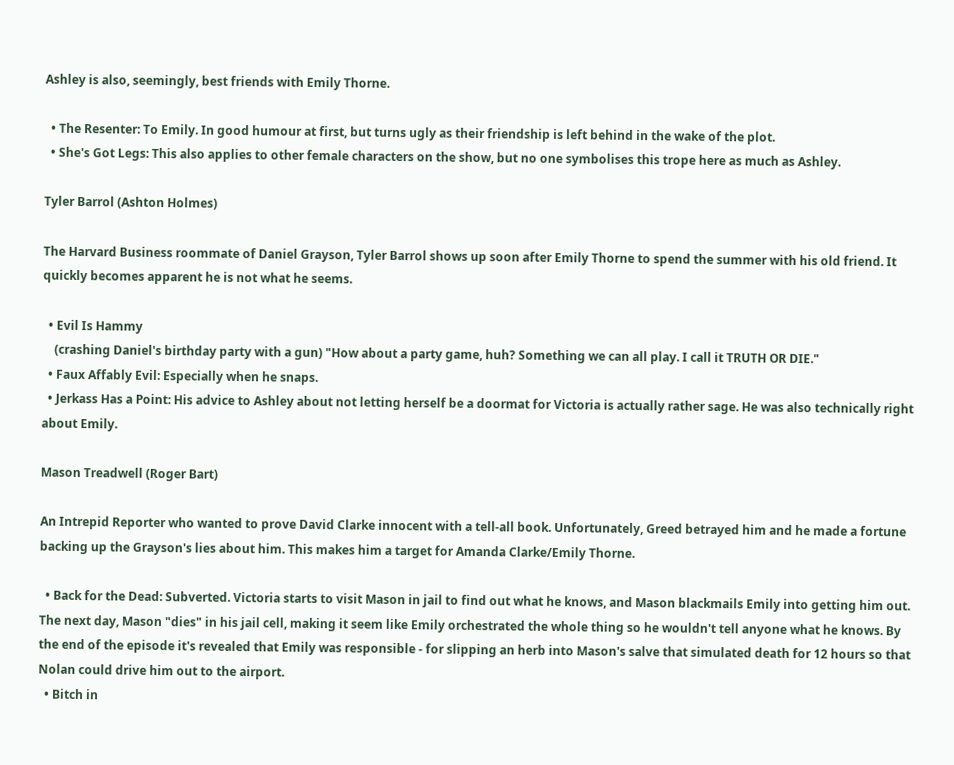Ashley is also, seemingly, best friends with Emily Thorne.

  • The Resenter: To Emily. In good humour at first, but turns ugly as their friendship is left behind in the wake of the plot.
  • She's Got Legs: This also applies to other female characters on the show, but no one symbolises this trope here as much as Ashley.

Tyler Barrol (Ashton Holmes)

The Harvard Business roommate of Daniel Grayson, Tyler Barrol shows up soon after Emily Thorne to spend the summer with his old friend. It quickly becomes apparent he is not what he seems.

  • Evil Is Hammy
    (crashing Daniel's birthday party with a gun) "How about a party game, huh? Something we can all play. I call it TRUTH OR DIE."
  • Faux Affably Evil: Especially when he snaps.
  • Jerkass Has a Point: His advice to Ashley about not letting herself be a doormat for Victoria is actually rather sage. He was also technically right about Emily.

Mason Treadwell (Roger Bart)

An Intrepid Reporter who wanted to prove David Clarke innocent with a tell-all book. Unfortunately, Greed betrayed him and he made a fortune backing up the Grayson's lies about him. This makes him a target for Amanda Clarke/Emily Thorne.

  • Back for the Dead: Subverted. Victoria starts to visit Mason in jail to find out what he knows, and Mason blackmails Emily into getting him out. The next day, Mason "dies" in his jail cell, making it seem like Emily orchestrated the whole thing so he wouldn't tell anyone what he knows. By the end of the episode it's revealed that Emily was responsible - for slipping an herb into Mason's salve that simulated death for 12 hours so that Nolan could drive him out to the airport.
  • Bitch in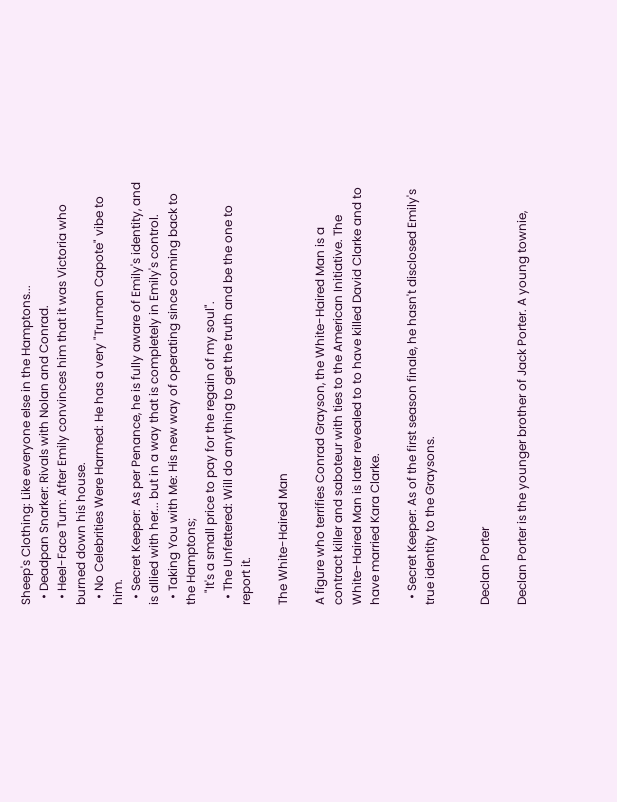Sheep's Clothing: Like everyone else in the Hamptons...
  • Deadpan Snarker: Rivals with Nolan and Conrad.
  • Heel-Face Turn: After Emily convinces him that it was Victoria who burned down his house.
  • No Celebrities Were Harmed: He has a very "Truman Capote" vibe to him.
  • Secret Keeper: As per Penance, he is fully aware of Emily's identity, and is allied with her... but in a way that is completely in Emily's control.
  • Taking You with Me: His new way of operating since coming back to the Hamptons;
    "It's a small price to pay for the regain of my soul".
  • The Unfettered: Will do anything to get the truth and be the one to report it.

The White-Haired Man

A figure who terrifies Conrad Grayson, the White-Haired Man is a contract killer and saboteur with ties to the American Initiative. The White-Haired Man is later revealed to to have killed David Clarke and to have married Kara Clarke.

  • Secret Keeper: As of the first season finale, he hasn't disclosed Emily's true identity to the Graysons.


Declan Porter

Declan Porter is the younger brother of Jack Porter. A young townie,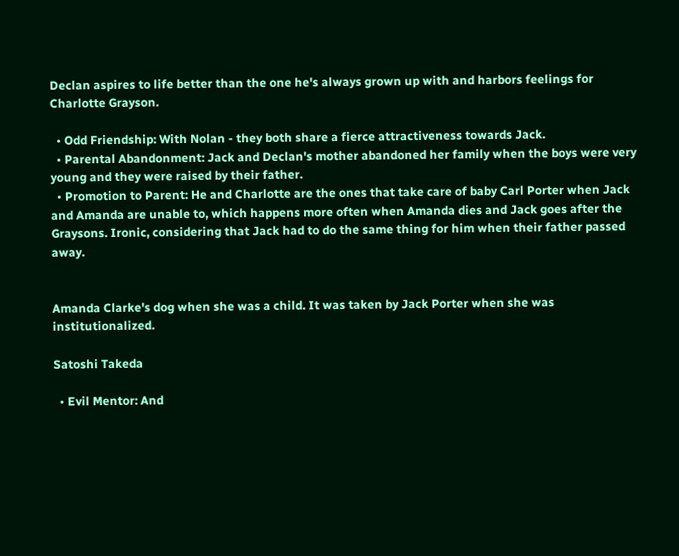Declan aspires to life better than the one he's always grown up with and harbors feelings for Charlotte Grayson.

  • Odd Friendship: With Nolan - they both share a fierce attractiveness towards Jack.
  • Parental Abandonment: Jack and Declan's mother abandoned her family when the boys were very young and they were raised by their father.
  • Promotion to Parent: He and Charlotte are the ones that take care of baby Carl Porter when Jack and Amanda are unable to, which happens more often when Amanda dies and Jack goes after the Graysons. Ironic, considering that Jack had to do the same thing for him when their father passed away.


Amanda Clarke's dog when she was a child. It was taken by Jack Porter when she was institutionalized.

Satoshi Takeda

  • Evil Mentor: And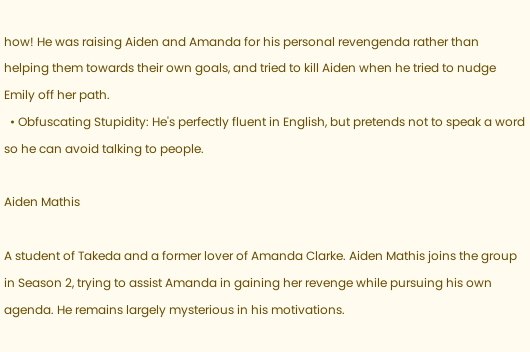how! He was raising Aiden and Amanda for his personal revengenda rather than helping them towards their own goals, and tried to kill Aiden when he tried to nudge Emily off her path.
  • Obfuscating Stupidity: He's perfectly fluent in English, but pretends not to speak a word so he can avoid talking to people.

Aiden Mathis

A student of Takeda and a former lover of Amanda Clarke. Aiden Mathis joins the group in Season 2, trying to assist Amanda in gaining her revenge while pursuing his own agenda. He remains largely mysterious in his motivations.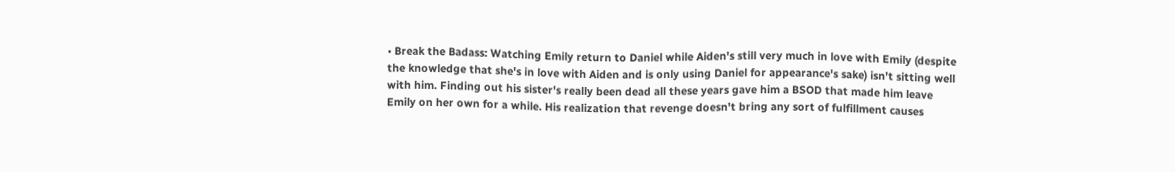• Break the Badass: Watching Emily return to Daniel while Aiden's still very much in love with Emily (despite the knowledge that she's in love with Aiden and is only using Daniel for appearance's sake) isn't sitting well with him. Finding out his sister's really been dead all these years gave him a BSOD that made him leave Emily on her own for a while. His realization that revenge doesn't bring any sort of fulfillment causes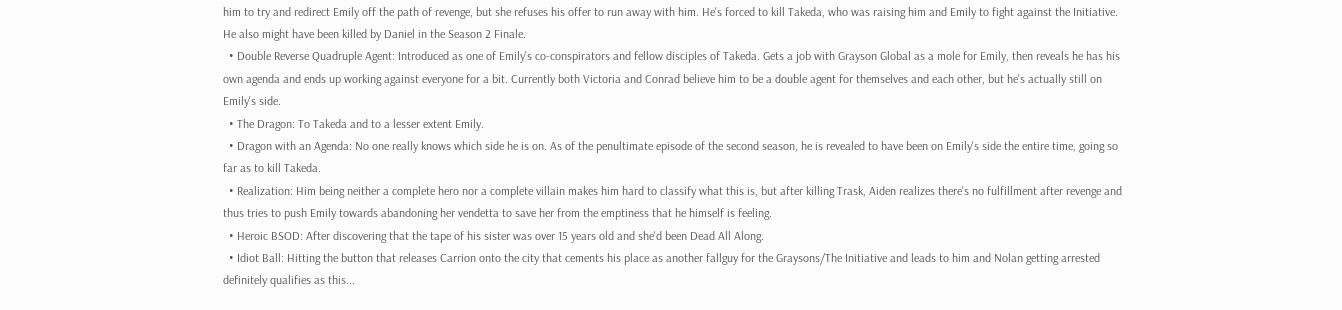him to try and redirect Emily off the path of revenge, but she refuses his offer to run away with him. He's forced to kill Takeda, who was raising him and Emily to fight against the Initiative. He also might have been killed by Daniel in the Season 2 Finale.
  • Double Reverse Quadruple Agent: Introduced as one of Emily's co-conspirators and fellow disciples of Takeda. Gets a job with Grayson Global as a mole for Emily, then reveals he has his own agenda and ends up working against everyone for a bit. Currently both Victoria and Conrad believe him to be a double agent for themselves and each other, but he's actually still on Emily's side.
  • The Dragon: To Takeda and to a lesser extent Emily.
  • Dragon with an Agenda: No one really knows which side he is on. As of the penultimate episode of the second season, he is revealed to have been on Emily's side the entire time, going so far as to kill Takeda.
  • Realization: Him being neither a complete hero nor a complete villain makes him hard to classify what this is, but after killing Trask, Aiden realizes there's no fulfillment after revenge and thus tries to push Emily towards abandoning her vendetta to save her from the emptiness that he himself is feeling.
  • Heroic BSOD: After discovering that the tape of his sister was over 15 years old and she'd been Dead All Along.
  • Idiot Ball: Hitting the button that releases Carrion onto the city that cements his place as another fallguy for the Graysons/The Initiative and leads to him and Nolan getting arrested definitely qualifies as this...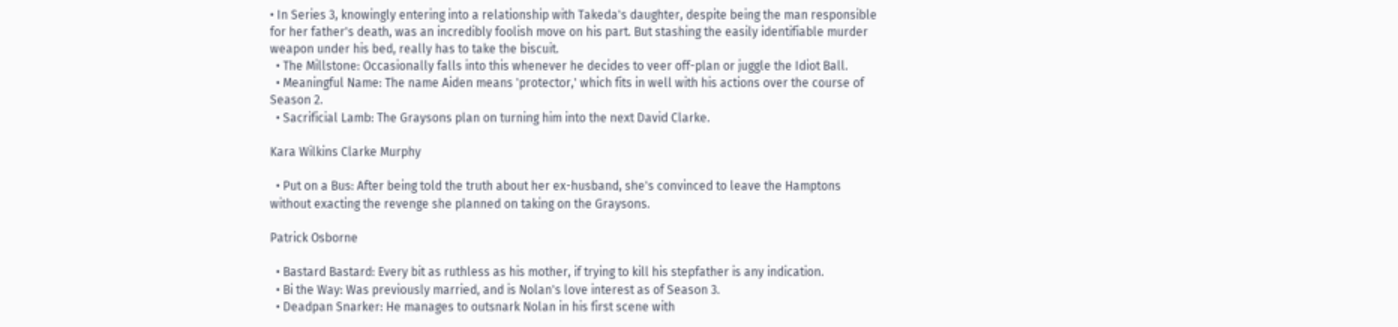• In Series 3, knowingly entering into a relationship with Takeda's daughter, despite being the man responsible for her father's death, was an incredibly foolish move on his part. But stashing the easily identifiable murder weapon under his bed, really has to take the biscuit.
  • The Millstone: Occasionally falls into this whenever he decides to veer off-plan or juggle the Idiot Ball.
  • Meaningful Name: The name Aiden means 'protector,' which fits in well with his actions over the course of Season 2.
  • Sacrificial Lamb: The Graysons plan on turning him into the next David Clarke.

Kara Wilkins Clarke Murphy

  • Put on a Bus: After being told the truth about her ex-husband, she's convinced to leave the Hamptons without exacting the revenge she planned on taking on the Graysons.

Patrick Osborne

  • Bastard Bastard: Every bit as ruthless as his mother, if trying to kill his stepfather is any indication.
  • Bi the Way: Was previously married, and is Nolan's love interest as of Season 3.
  • Deadpan Snarker: He manages to outsnark Nolan in his first scene with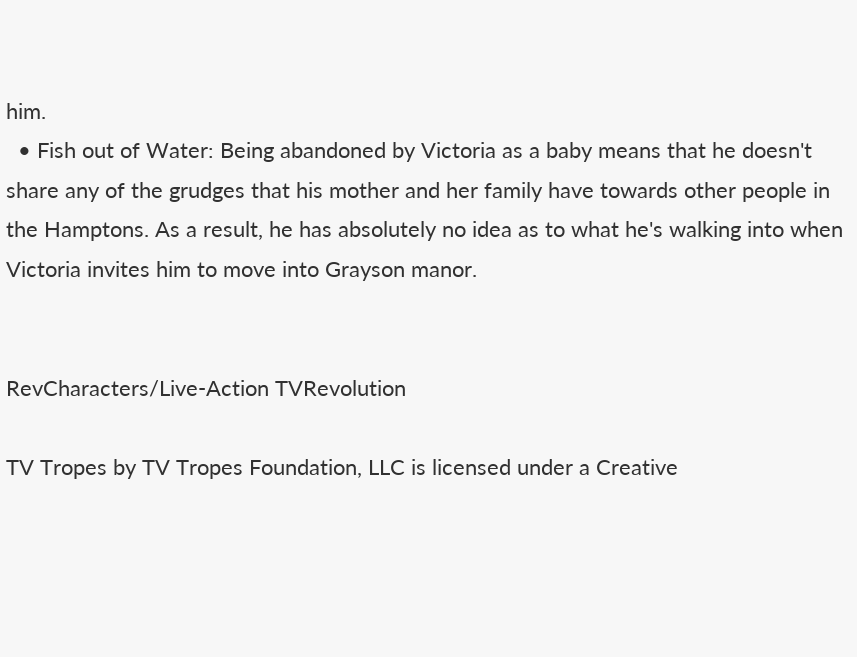him.
  • Fish out of Water: Being abandoned by Victoria as a baby means that he doesn't share any of the grudges that his mother and her family have towards other people in the Hamptons. As a result, he has absolutely no idea as to what he's walking into when Victoria invites him to move into Grayson manor.


RevCharacters/Live-Action TVRevolution

TV Tropes by TV Tropes Foundation, LLC is licensed under a Creative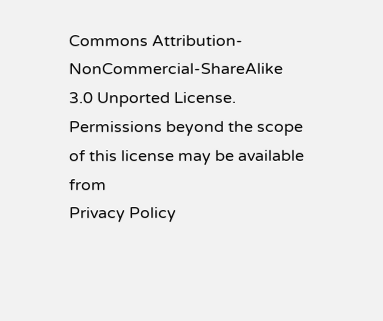Commons Attribution-NonCommercial-ShareAlike 3.0 Unported License.
Permissions beyond the scope of this license may be available from
Privacy Policy